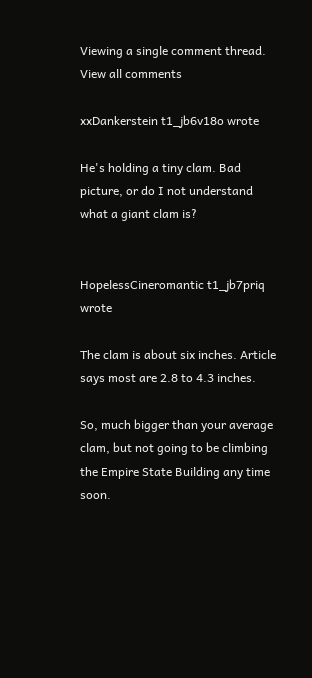Viewing a single comment thread. View all comments

xxDankerstein t1_jb6v18o wrote

He's holding a tiny clam. Bad picture, or do I not understand what a giant clam is?


HopelessCineromantic t1_jb7priq wrote

The clam is about six inches. Article says most are 2.8 to 4.3 inches.

So, much bigger than your average clam, but not going to be climbing the Empire State Building any time soon.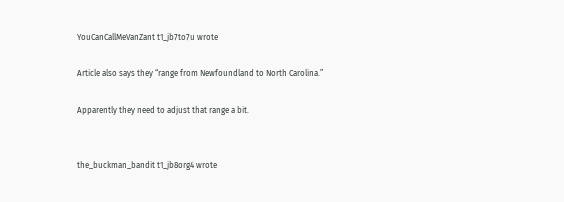YouCanCallMeVanZant t1_jb7to7u wrote

Article also says they “range from Newfoundland to North Carolina.”

Apparently they need to adjust that range a bit.


the_buckman_bandit t1_jb8org4 wrote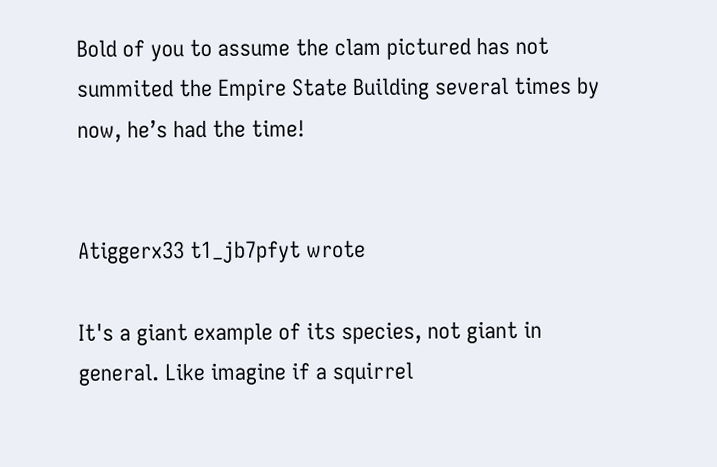Bold of you to assume the clam pictured has not summited the Empire State Building several times by now, he’s had the time!


Atiggerx33 t1_jb7pfyt wrote

It's a giant example of its species, not giant in general. Like imagine if a squirrel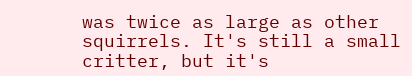was twice as large as other squirrels. It's still a small critter, but it's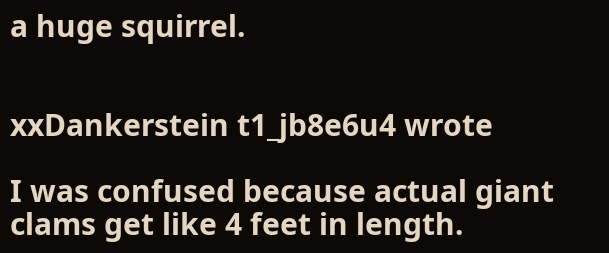a huge squirrel.


xxDankerstein t1_jb8e6u4 wrote

I was confused because actual giant clams get like 4 feet in length.